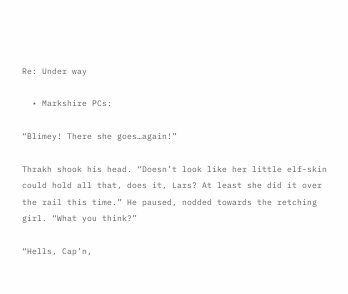Re: Under way

  • Markshire PCs:

“Blimey! There she goes…again!”

Thrakh shook his head. “Doesn’t look like her little elf-skin could hold all that, does it, Lars? At least she did it over the rail this time.” He paused, nodded towards the retching girl. “What you think?”

“Hells, Cap’n,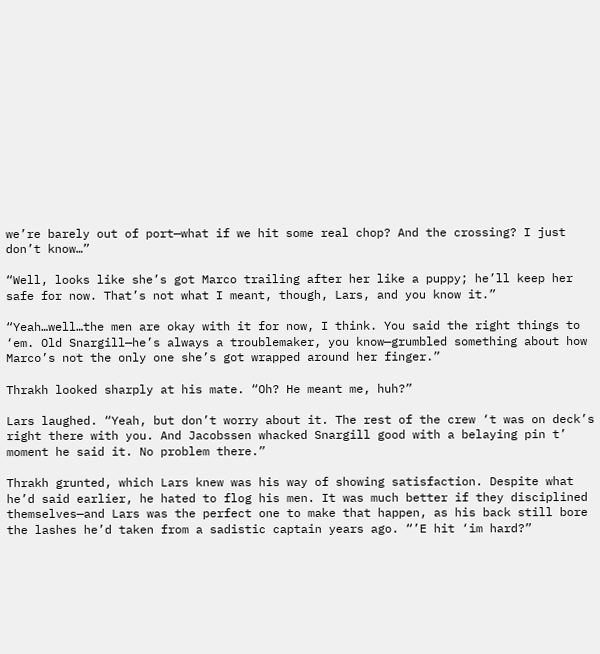we’re barely out of port—what if we hit some real chop? And the crossing? I just don’t know…”

“Well, looks like she’s got Marco trailing after her like a puppy; he’ll keep her safe for now. That’s not what I meant, though, Lars, and you know it.”

“Yeah…well…the men are okay with it for now, I think. You said the right things to ‘em. Old Snargill—he’s always a troublemaker, you know—grumbled something about how Marco’s not the only one she’s got wrapped around her finger.”

Thrakh looked sharply at his mate. “Oh? He meant me, huh?”

Lars laughed. “Yeah, but don’t worry about it. The rest of the crew ‘t was on deck’s right there with you. And Jacobssen whacked Snargill good with a belaying pin t’ moment he said it. No problem there.”

Thrakh grunted, which Lars knew was his way of showing satisfaction. Despite what he’d said earlier, he hated to flog his men. It was much better if they disciplined themselves—and Lars was the perfect one to make that happen, as his back still bore the lashes he’d taken from a sadistic captain years ago. “’E hit ‘im hard?”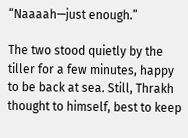“Naaaah—just enough.”

The two stood quietly by the tiller for a few minutes, happy to be back at sea. Still, Thrakh thought to himself, best to keep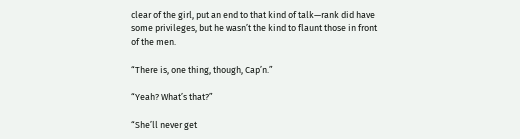clear of the girl, put an end to that kind of talk—rank did have some privileges, but he wasn’t the kind to flaunt those in front of the men.

“There is, one thing, though, Cap’n.”

“Yeah? What’s that?”

“She’ll never get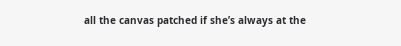all the canvas patched if she’s always at the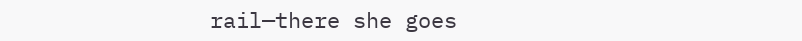rail—there she goes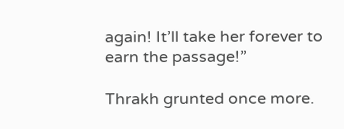again! It’ll take her forever to earn the passage!”

Thrakh grunted once more.